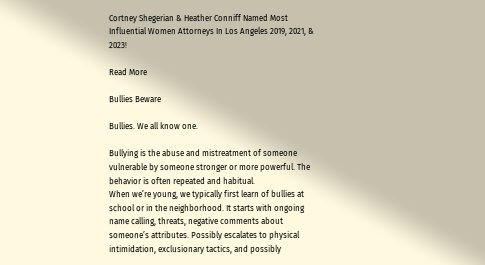Cortney Shegerian & Heather Conniff Named Most Influential Women Attorneys In Los Angeles 2019, 2021, & 2023!

Read More

Bullies Beware

Bullies. We all know one.

Bullying is the abuse and mistreatment of someone vulnerable by someone stronger or more powerful. The behavior is often repeated and habitual.
When we’re young, we typically first learn of bullies at school or in the neighborhood. It starts with ongoing name calling, threats, negative comments about someone’s attributes. Possibly escalates to physical intimidation, exclusionary tactics, and possibly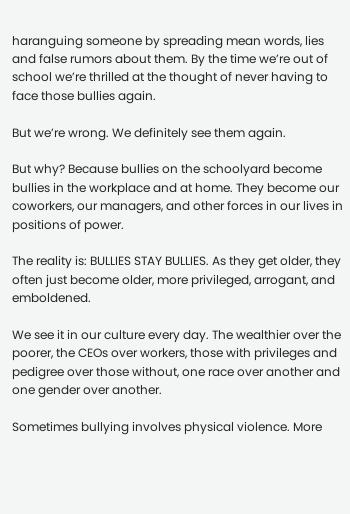haranguing someone by spreading mean words, lies and false rumors about them. By the time we’re out of school we’re thrilled at the thought of never having to face those bullies again.

But we’re wrong. We definitely see them again.

But why? Because bullies on the schoolyard become bullies in the workplace and at home. They become our coworkers, our managers, and other forces in our lives in positions of power.

The reality is: BULLIES STAY BULLIES. As they get older, they often just become older, more privileged, arrogant, and emboldened.

We see it in our culture every day. The wealthier over the poorer, the CEOs over workers, those with privileges and pedigree over those without, one race over another and one gender over another.

Sometimes bullying involves physical violence. More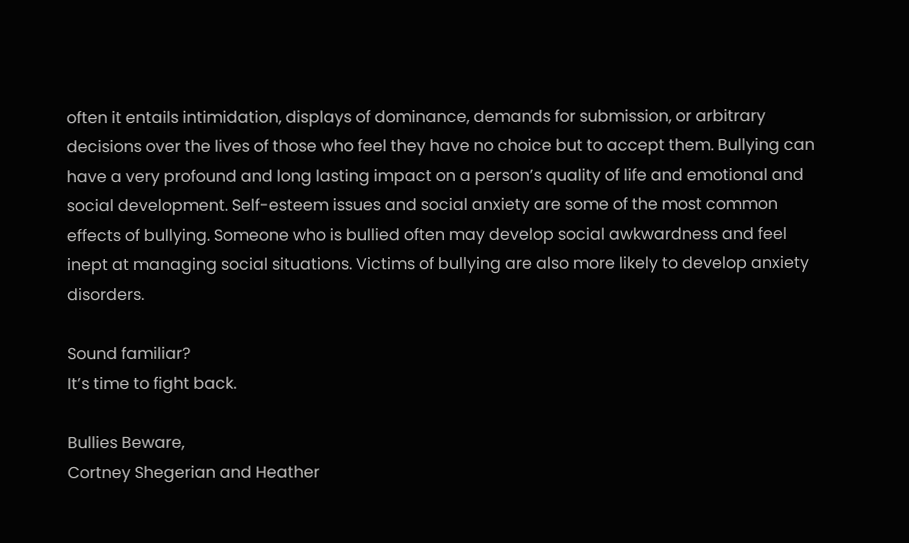often it entails intimidation, displays of dominance, demands for submission, or arbitrary decisions over the lives of those who feel they have no choice but to accept them. Bullying can have a very profound and long lasting impact on a person’s quality of life and emotional and social development. Self-esteem issues and social anxiety are some of the most common effects of bullying. Someone who is bullied often may develop social awkwardness and feel inept at managing social situations. Victims of bullying are also more likely to develop anxiety disorders.

Sound familiar?
It’s time to fight back.

Bullies Beware,
Cortney Shegerian and Heather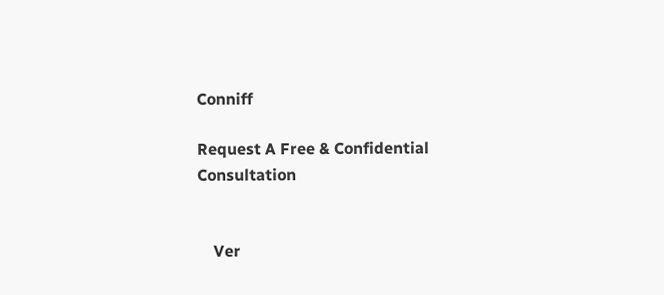Conniff

Request A Free & Confidential Consultation


    Ver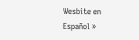Wesbite en Español »